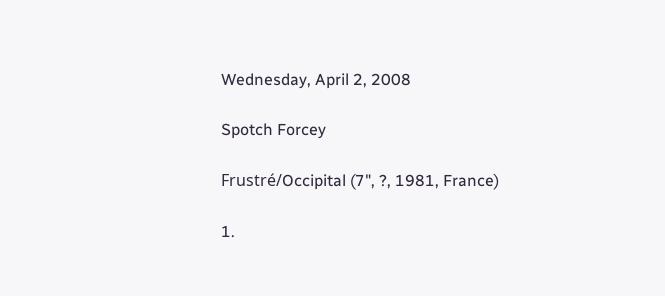Wednesday, April 2, 2008

Spotch Forcey

Frustré/Occipital (7", ?, 1981, France)

1.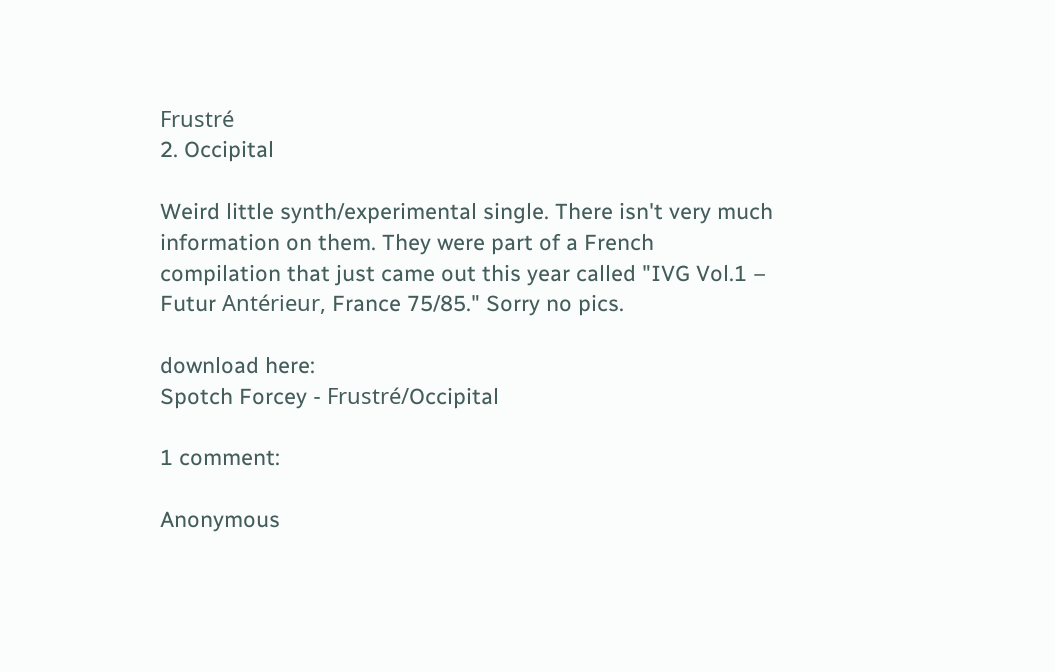Frustré
2. Occipital

Weird little synth/experimental single. There isn't very much information on them. They were part of a French compilation that just came out this year called "IVG Vol.1 – Futur Antérieur, France 75/85." Sorry no pics.

download here:
Spotch Forcey - Frustré/Occipital

1 comment:

Anonymous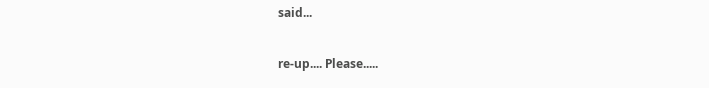said...

re-up.... Please.....